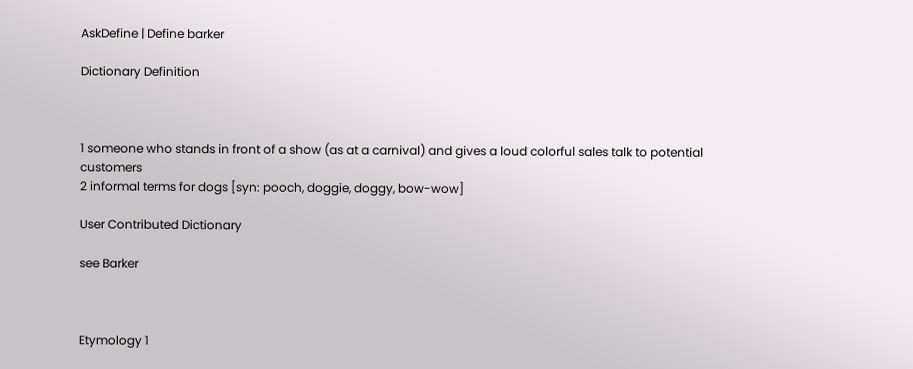AskDefine | Define barker

Dictionary Definition



1 someone who stands in front of a show (as at a carnival) and gives a loud colorful sales talk to potential customers
2 informal terms for dogs [syn: pooch, doggie, doggy, bow-wow]

User Contributed Dictionary

see Barker



Etymology 1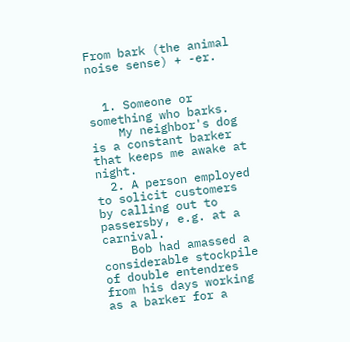From bark (the animal noise sense) + -er.


  1. Someone or something who barks.
    My neighbor's dog is a constant barker that keeps me awake at night.
  2. A person employed to solicit customers by calling out to passersby, e.g. at a carnival.
    Bob had amassed a considerable stockpile of double entendres from his days working as a barker for a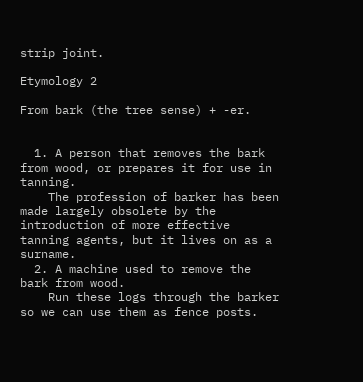strip joint.

Etymology 2

From bark (the tree sense) + -er.


  1. A person that removes the bark from wood, or prepares it for use in tanning.
    The profession of barker has been made largely obsolete by the introduction of more effective tanning agents, but it lives on as a surname.
  2. A machine used to remove the bark from wood.
    Run these logs through the barker so we can use them as fence posts.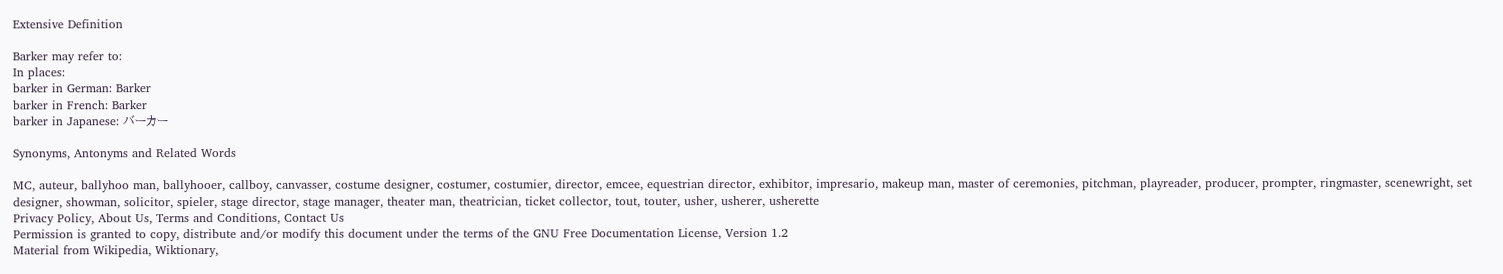Extensive Definition

Barker may refer to:
In places:
barker in German: Barker
barker in French: Barker
barker in Japanese: バーカー

Synonyms, Antonyms and Related Words

MC, auteur, ballyhoo man, ballyhooer, callboy, canvasser, costume designer, costumer, costumier, director, emcee, equestrian director, exhibitor, impresario, makeup man, master of ceremonies, pitchman, playreader, producer, prompter, ringmaster, scenewright, set designer, showman, solicitor, spieler, stage director, stage manager, theater man, theatrician, ticket collector, tout, touter, usher, usherer, usherette
Privacy Policy, About Us, Terms and Conditions, Contact Us
Permission is granted to copy, distribute and/or modify this document under the terms of the GNU Free Documentation License, Version 1.2
Material from Wikipedia, Wiktionary,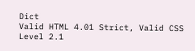Dict
Valid HTML 4.01 Strict, Valid CSS Level 2.1